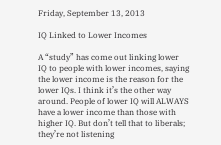Friday, September 13, 2013

IQ Linked to Lower Incomes

A “study” has come out linking lower IQ to people with lower incomes, saying the lower income is the reason for the lower IQs. I think it’s the other way around. People of lower IQ will ALWAYS have a lower income than those with higher IQ. But don’t tell that to liberals; they’re not listening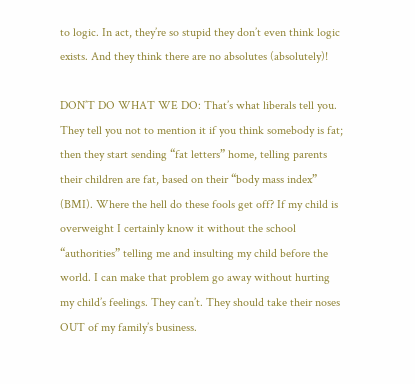to logic. In act, they’re so stupid they don’t even think logic exists. And they think there are no absolutes (absolutely)!

DON’T DO WHAT WE DO: That’s what liberals tell you. They tell you not to mention it if you think somebody is fat; then they start sending “fat letters” home, telling parents their children are fat, based on their “body mass index” (BMI). Where the hell do these fools get off? If my child is overweight I certainly know it without the school “authorities” telling me and insulting my child before the world. I can make that problem go away without hurting my child’s feelings. They can’t. They should take their noses OUT of my family’s business.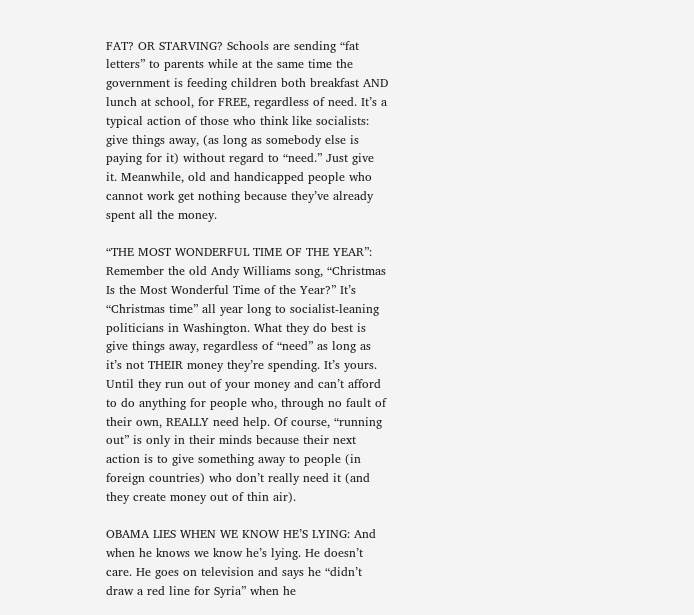FAT? OR STARVING? Schools are sending “fat letters” to parents while at the same time the government is feeding children both breakfast AND lunch at school, for FREE, regardless of need. It’s a typical action of those who think like socialists: give things away, (as long as somebody else is paying for it) without regard to “need.” Just give it. Meanwhile, old and handicapped people who cannot work get nothing because they’ve already spent all the money.

“THE MOST WONDERFUL TIME OF THE YEAR”: Remember the old Andy Williams song, “Christmas Is the Most Wonderful Time of the Year?” It’s “Christmas time” all year long to socialist-leaning politicians in Washington. What they do best is give things away, regardless of “need” as long as it’s not THEIR money they’re spending. It’s yours. Until they run out of your money and can’t afford to do anything for people who, through no fault of their own, REALLY need help. Of course, “running out” is only in their minds because their next action is to give something away to people (in foreign countries) who don’t really need it (and they create money out of thin air).

OBAMA LIES WHEN WE KNOW HE’S LYING: And when he knows we know he’s lying. He doesn’t care. He goes on television and says he “didn’t draw a red line for Syria” when he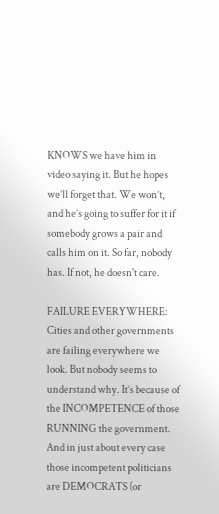KNOWS we have him in video saying it. But he hopes we’ll forget that. We won’t, and he’s going to suffer for it if somebody grows a pair and calls him on it. So far, nobody has. If not, he doesn't care.

FAILURE EVERYWHERE: Cities and other governments are failing everywhere we look. But nobody seems to understand why. It’s because of the INCOMPETENCE of those RUNNING the government. And in just about every case those incompetent politicians are DEMOCRATS (or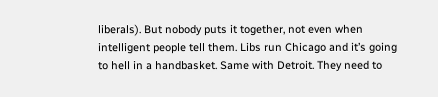liberals). But nobody puts it together, not even when intelligent people tell them. Libs run Chicago and it’s going to hell in a handbasket. Same with Detroit. They need to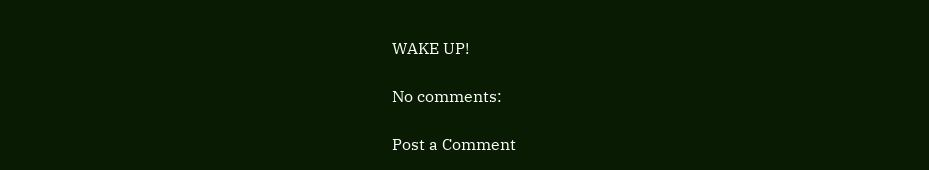WAKE UP!

No comments:

Post a Comment